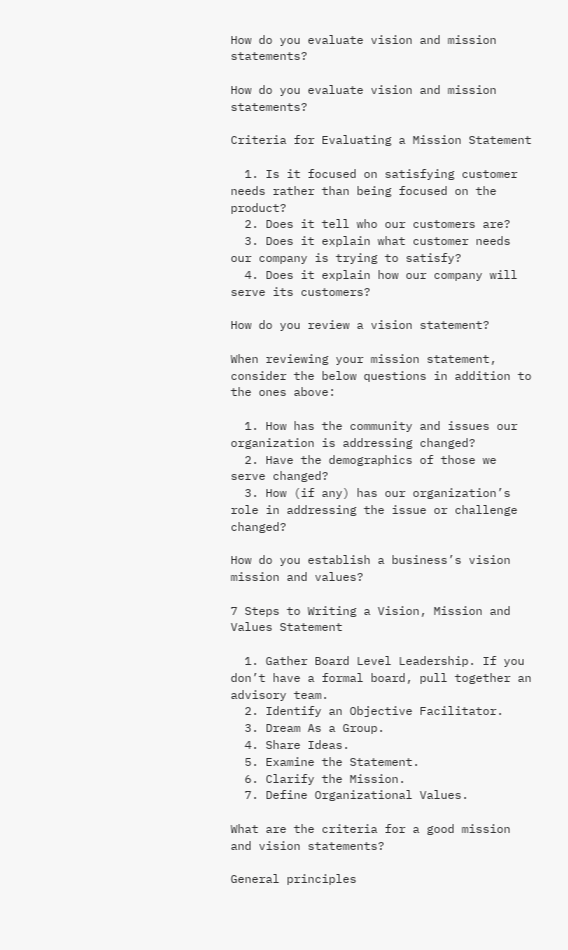How do you evaluate vision and mission statements?

How do you evaluate vision and mission statements?

Criteria for Evaluating a Mission Statement

  1. Is it focused on satisfying customer needs rather than being focused on the product?
  2. Does it tell who our customers are?
  3. Does it explain what customer needs our company is trying to satisfy?
  4. Does it explain how our company will serve its customers?

How do you review a vision statement?

When reviewing your mission statement, consider the below questions in addition to the ones above:

  1. How has the community and issues our organization is addressing changed?
  2. Have the demographics of those we serve changed?
  3. How (if any) has our organization’s role in addressing the issue or challenge changed?

How do you establish a business’s vision mission and values?

7 Steps to Writing a Vision, Mission and Values Statement

  1. Gather Board Level Leadership. If you don’t have a formal board, pull together an advisory team.
  2. Identify an Objective Facilitator.
  3. Dream As a Group.
  4. Share Ideas.
  5. Examine the Statement.
  6. Clarify the Mission.
  7. Define Organizational Values.

What are the criteria for a good mission and vision statements?

General principles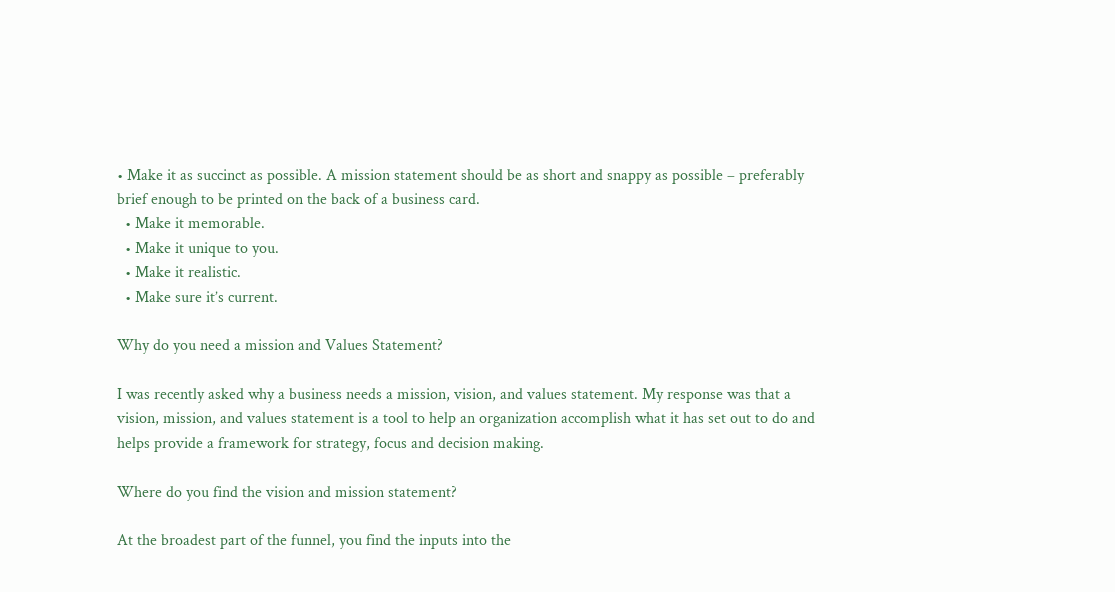• Make it as succinct as possible. A mission statement should be as short and snappy as possible – preferably brief enough to be printed on the back of a business card.
  • Make it memorable.
  • Make it unique to you.
  • Make it realistic.
  • Make sure it’s current.

Why do you need a mission and Values Statement?

I was recently asked why a business needs a mission, vision, and values statement. My response was that a vision, mission, and values statement is a tool to help an organization accomplish what it has set out to do and helps provide a framework for strategy, focus and decision making.

Where do you find the vision and mission statement?

At the broadest part of the funnel, you find the inputs into the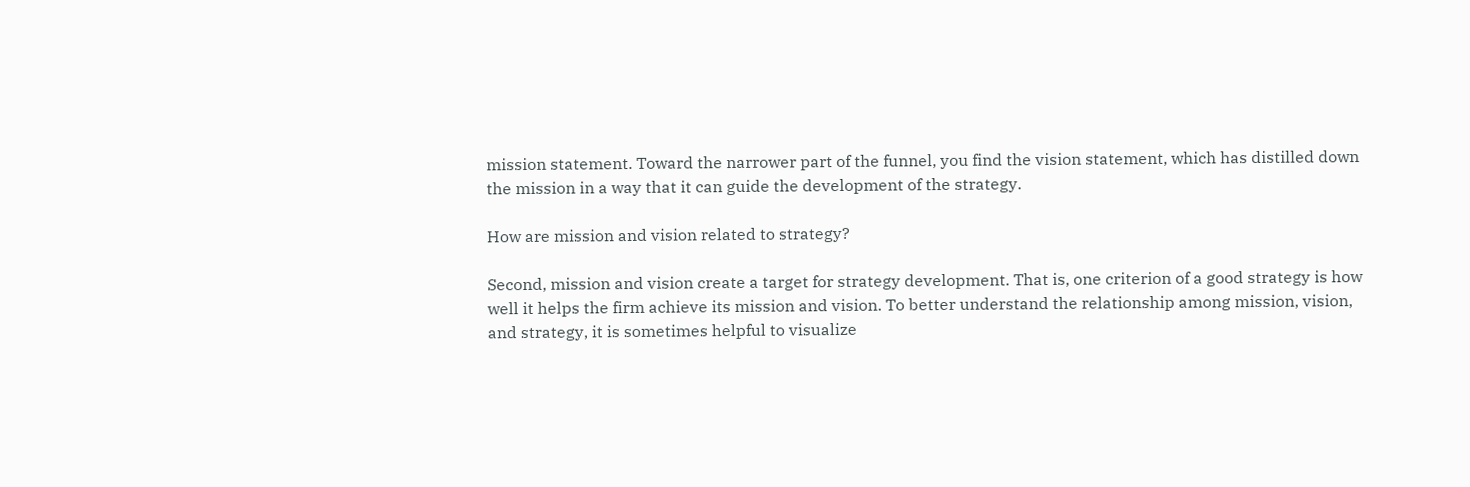mission statement. Toward the narrower part of the funnel, you find the vision statement, which has distilled down the mission in a way that it can guide the development of the strategy.

How are mission and vision related to strategy?

Second, mission and vision create a target for strategy development. That is, one criterion of a good strategy is how well it helps the firm achieve its mission and vision. To better understand the relationship among mission, vision, and strategy, it is sometimes helpful to visualize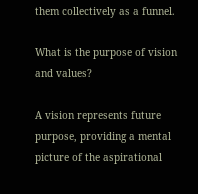them collectively as a funnel.

What is the purpose of vision and values?

A vision represents future purpose, providing a mental picture of the aspirational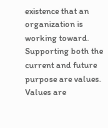existence that an organization is working toward. Supporting both the current and future purpose are values. Values are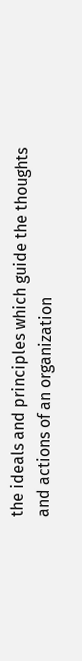the ideals and principles which guide the thoughts and actions of an organization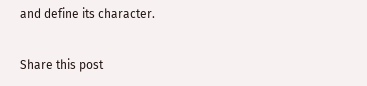and define its character.

Share this post